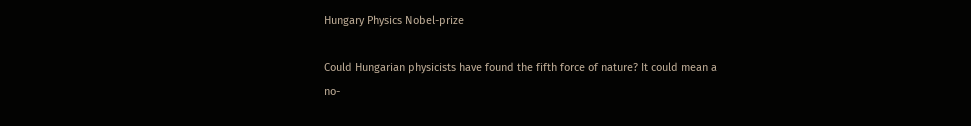Hungary Physics Nobel-prize

Could Hungarian physicists have found the fifth force of nature? It could mean a no-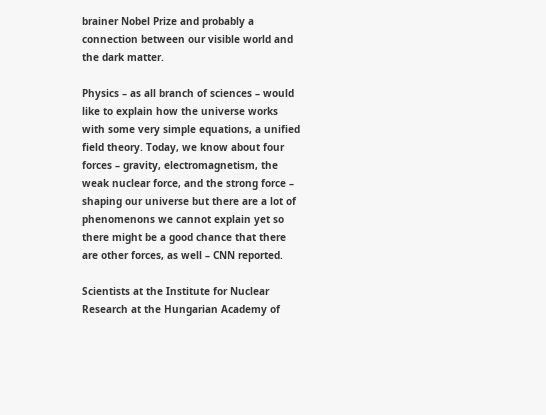brainer Nobel Prize and probably a connection between our visible world and the dark matter.

Physics – as all branch of sciences – would like to explain how the universe works with some very simple equations, a unified field theory. Today, we know about four forces – gravity, electromagnetism, the weak nuclear force, and the strong force – shaping our universe but there are a lot of phenomenons we cannot explain yet so there might be a good chance that there are other forces, as well – CNN reported.

Scientists at the Institute for Nuclear Research at the Hungarian Academy of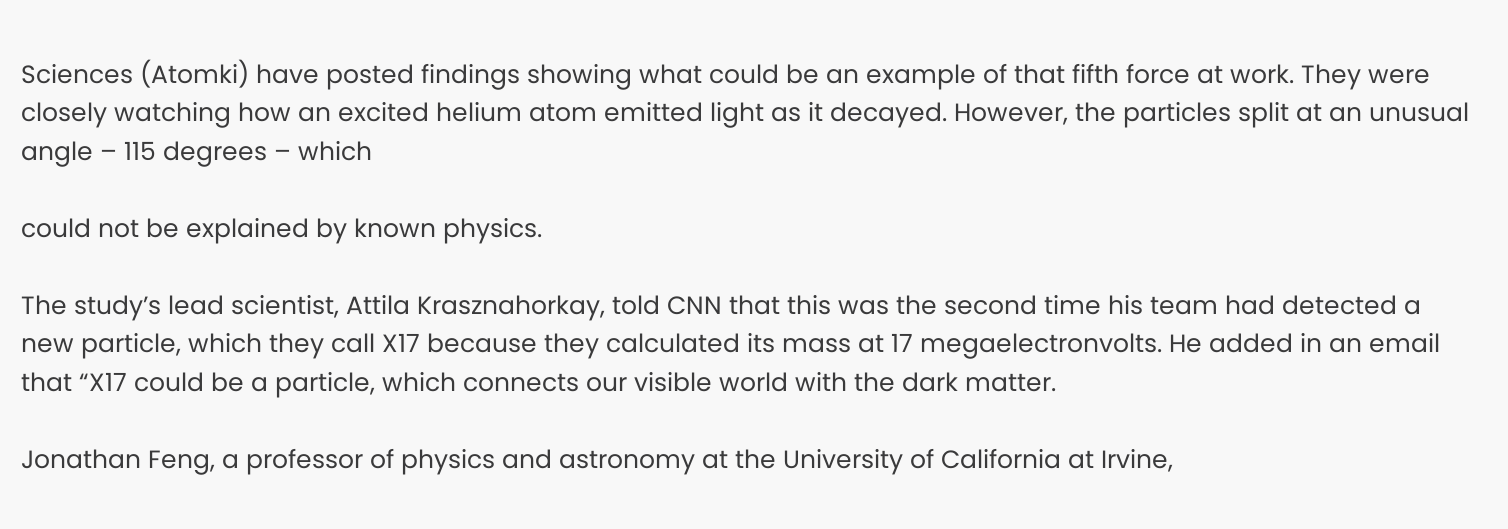Sciences (Atomki) have posted findings showing what could be an example of that fifth force at work. They were closely watching how an excited helium atom emitted light as it decayed. However, the particles split at an unusual angle – 115 degrees – which

could not be explained by known physics.

The study’s lead scientist, Attila Krasznahorkay, told CNN that this was the second time his team had detected a new particle, which they call X17 because they calculated its mass at 17 megaelectronvolts. He added in an email that “X17 could be a particle, which connects our visible world with the dark matter.

Jonathan Feng, a professor of physics and astronomy at the University of California at Irvine,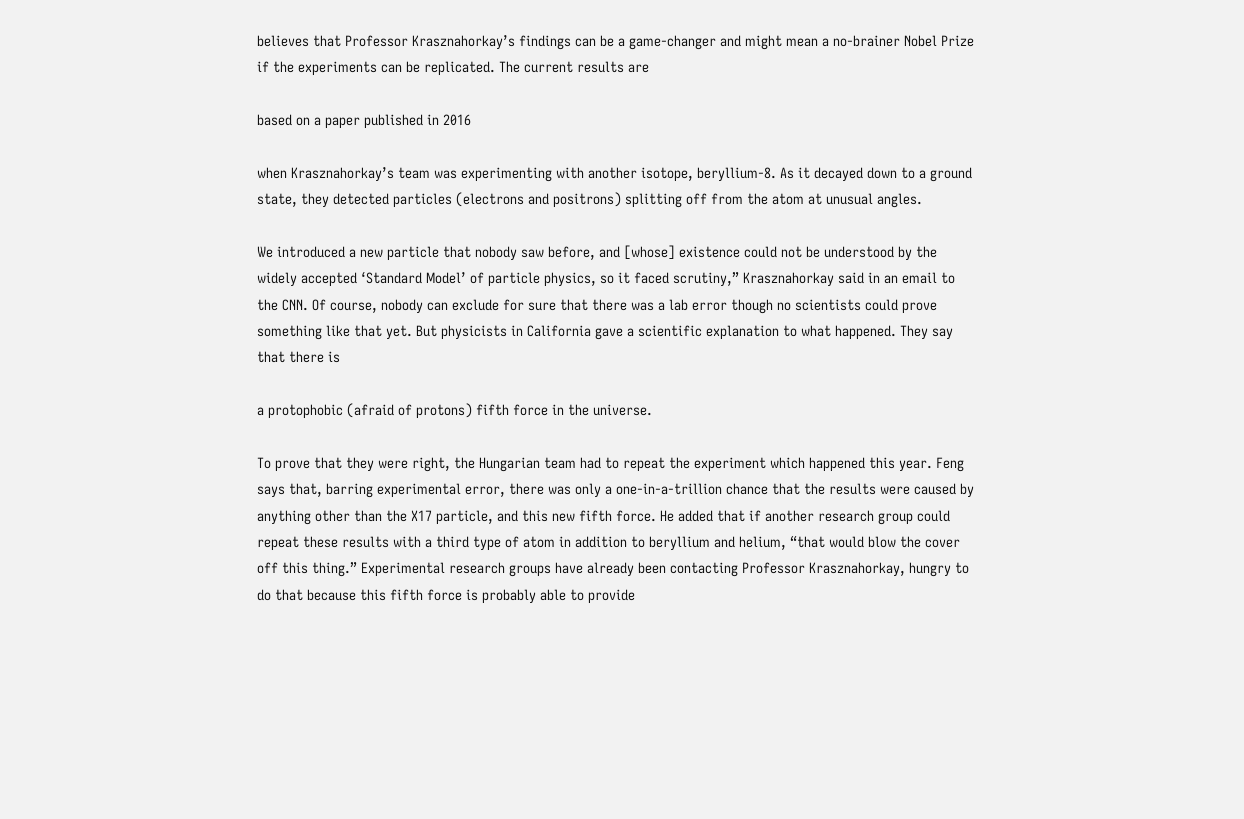believes that Professor Krasznahorkay’s findings can be a game-changer and might mean a no-brainer Nobel Prize if the experiments can be replicated. The current results are

based on a paper published in 2016

when Krasznahorkay’s team was experimenting with another isotope, beryllium-8. As it decayed down to a ground state, they detected particles (electrons and positrons) splitting off from the atom at unusual angles.

We introduced a new particle that nobody saw before, and [whose] existence could not be understood by the widely accepted ‘Standard Model’ of particle physics, so it faced scrutiny,” Krasznahorkay said in an email to the CNN. Of course, nobody can exclude for sure that there was a lab error though no scientists could prove something like that yet. But physicists in California gave a scientific explanation to what happened. They say that there is

a protophobic (afraid of protons) fifth force in the universe.

To prove that they were right, the Hungarian team had to repeat the experiment which happened this year. Feng says that, barring experimental error, there was only a one-in-a-trillion chance that the results were caused by anything other than the X17 particle, and this new fifth force. He added that if another research group could repeat these results with a third type of atom in addition to beryllium and helium, “that would blow the cover off this thing.” Experimental research groups have already been contacting Professor Krasznahorkay, hungry to do that because this fifth force is probably able to provide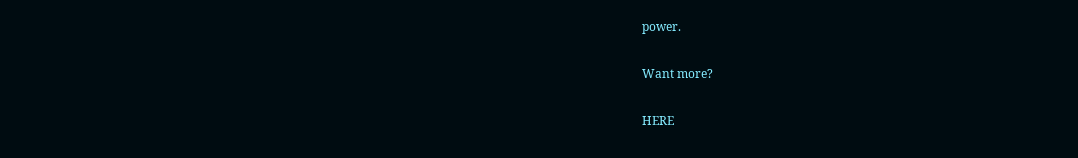power.

Want more?

HERE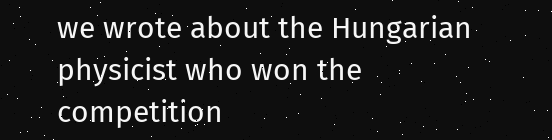we wrote about the Hungarian physicist who won the competition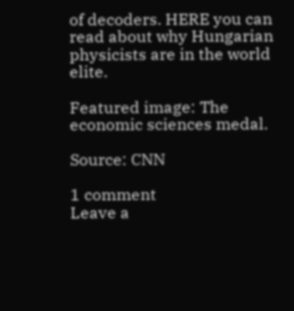of decoders. HERE you can read about why Hungarian physicists are in the world elite.

Featured image: The economic sciences medal.

Source: CNN

1 comment
Leave a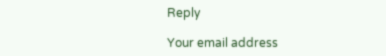Reply

Your email address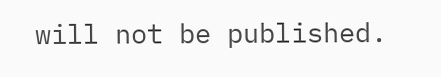will not be published.